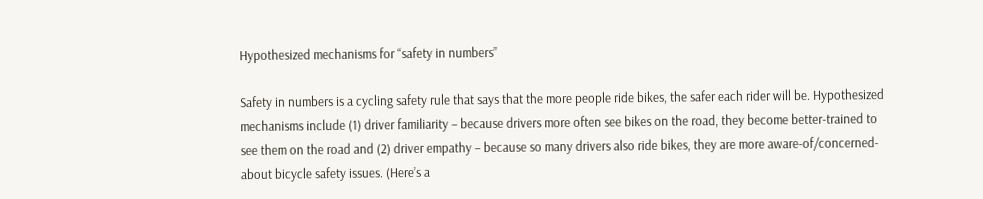Hypothesized mechanisms for “safety in numbers”

Safety in numbers is a cycling safety rule that says that the more people ride bikes, the safer each rider will be. Hypothesized mechanisms include (1) driver familiarity – because drivers more often see bikes on the road, they become better-trained to see them on the road and (2) driver empathy – because so many drivers also ride bikes, they are more aware-of/concerned-about bicycle safety issues. (Here’s a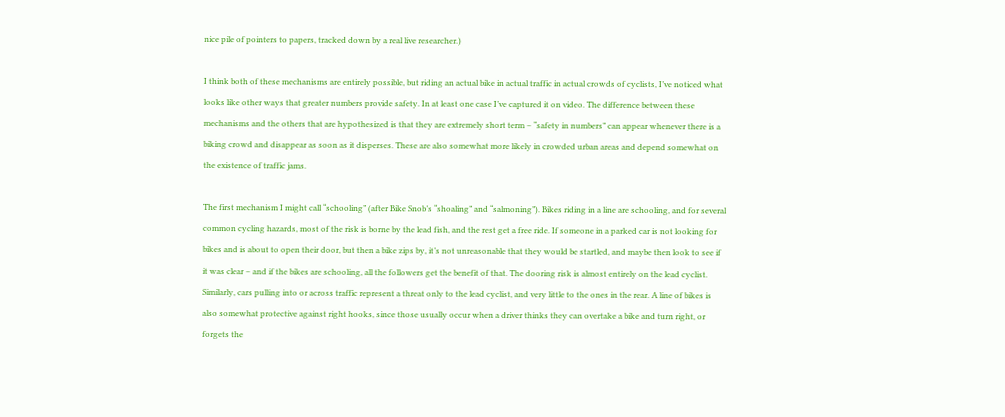nice pile of pointers to papers, tracked down by a real live researcher.)

I think both of these mechanisms are entirely possible, but riding an actual bike in actual traffic in actual crowds of cyclists, I’ve noticed what looks like other ways that greater numbers provide safety. In at least one case I’ve captured it on video. The difference between these mechanisms and the others that are hypothesized is that they are extremely short term – “safety in numbers” can appear whenever there is a biking crowd and disappear as soon as it disperses. These are also somewhat more likely in crowded urban areas and depend somewhat on the existence of traffic jams.

The first mechanism I might call “schooling” (after Bike Snob’s “shoaling” and “salmoning”). Bikes riding in a line are schooling, and for several common cycling hazards, most of the risk is borne by the lead fish, and the rest get a free ride. If someone in a parked car is not looking for bikes and is about to open their door, but then a bike zips by, it’s not unreasonable that they would be startled, and maybe then look to see if it was clear – and if the bikes are schooling, all the followers get the benefit of that. The dooring risk is almost entirely on the lead cyclist. Similarly, cars pulling into or across traffic represent a threat only to the lead cyclist, and very little to the ones in the rear. A line of bikes is also somewhat protective against right hooks, since those usually occur when a driver thinks they can overtake a bike and turn right, or forgets the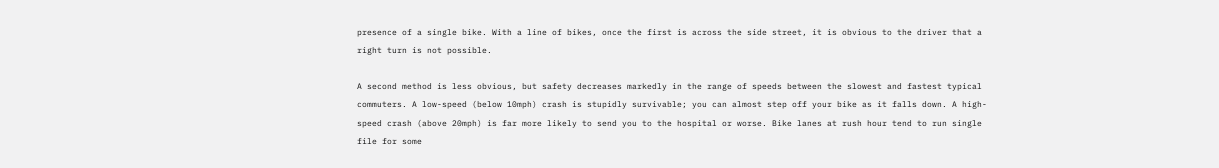presence of a single bike. With a line of bikes, once the first is across the side street, it is obvious to the driver that a right turn is not possible.

A second method is less obvious, but safety decreases markedly in the range of speeds between the slowest and fastest typical commuters. A low-speed (below 10mph) crash is stupidly survivable; you can almost step off your bike as it falls down. A high-speed crash (above 20mph) is far more likely to send you to the hospital or worse. Bike lanes at rush hour tend to run single file for some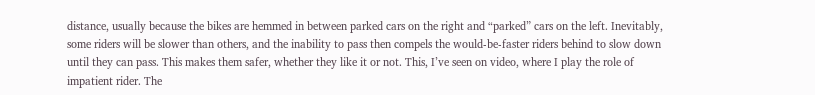distance, usually because the bikes are hemmed in between parked cars on the right and “parked” cars on the left. Inevitably, some riders will be slower than others, and the inability to pass then compels the would-be-faster riders behind to slow down until they can pass. This makes them safer, whether they like it or not. This, I’ve seen on video, where I play the role of impatient rider. The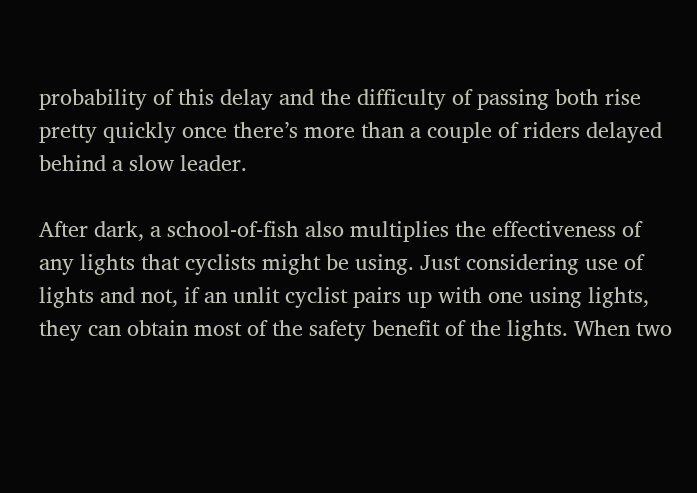probability of this delay and the difficulty of passing both rise pretty quickly once there’s more than a couple of riders delayed behind a slow leader.

After dark, a school-of-fish also multiplies the effectiveness of any lights that cyclists might be using. Just considering use of lights and not, if an unlit cyclist pairs up with one using lights, they can obtain most of the safety benefit of the lights. When two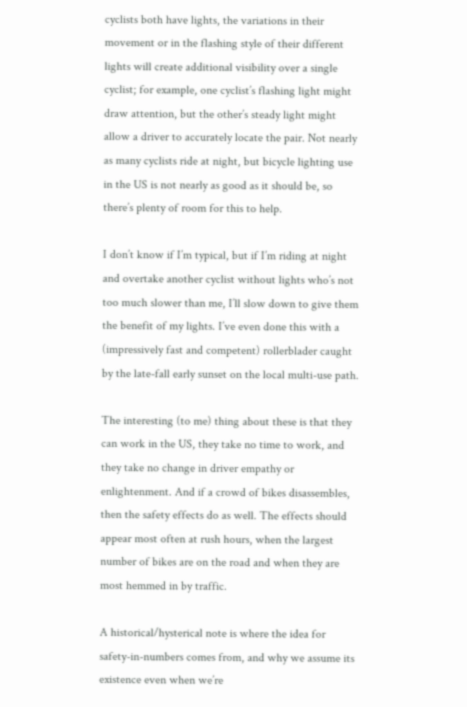cyclists both have lights, the variations in their movement or in the flashing style of their different lights will create additional visibility over a single cyclist; for example, one cyclist’s flashing light might draw attention, but the other’s steady light might allow a driver to accurately locate the pair. Not nearly as many cyclists ride at night, but bicycle lighting use in the US is not nearly as good as it should be, so there’s plenty of room for this to help.

I don’t know if I’m typical, but if I’m riding at night and overtake another cyclist without lights who’s not too much slower than me, I’ll slow down to give them the benefit of my lights. I’ve even done this with a (impressively fast and competent) rollerblader caught by the late-fall early sunset on the local multi-use path.

The interesting (to me) thing about these is that they can work in the US, they take no time to work, and they take no change in driver empathy or enlightenment. And if a crowd of bikes disassembles, then the safety effects do as well. The effects should appear most often at rush hours, when the largest number of bikes are on the road and when they are most hemmed in by traffic.

A historical/hysterical note is where the idea for safety-in-numbers comes from, and why we assume its existence even when we’re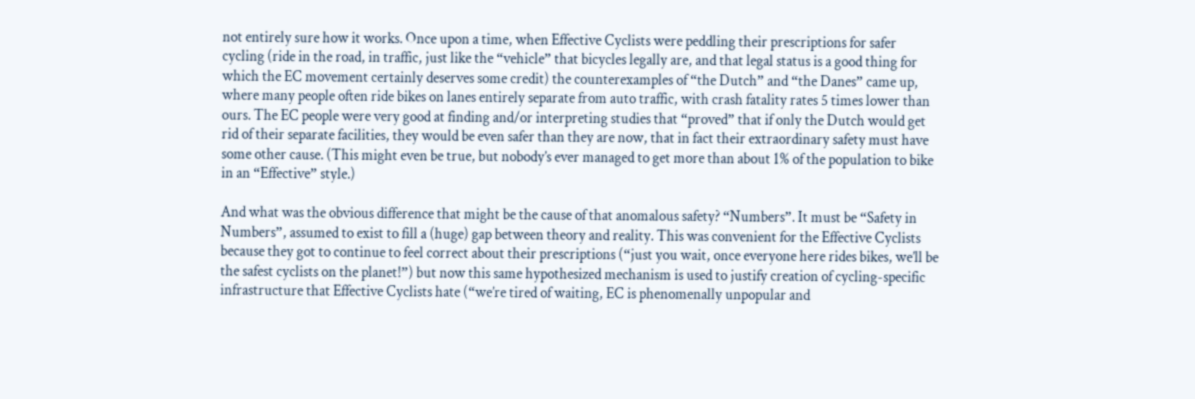not entirely sure how it works. Once upon a time, when Effective Cyclists were peddling their prescriptions for safer cycling (ride in the road, in traffic, just like the “vehicle” that bicycles legally are, and that legal status is a good thing for which the EC movement certainly deserves some credit) the counterexamples of “the Dutch” and “the Danes” came up, where many people often ride bikes on lanes entirely separate from auto traffic, with crash fatality rates 5 times lower than ours. The EC people were very good at finding and/or interpreting studies that “proved” that if only the Dutch would get rid of their separate facilities, they would be even safer than they are now, that in fact their extraordinary safety must have some other cause. (This might even be true, but nobody’s ever managed to get more than about 1% of the population to bike in an “Effective” style.)

And what was the obvious difference that might be the cause of that anomalous safety? “Numbers”. It must be “Safety in Numbers”, assumed to exist to fill a (huge) gap between theory and reality. This was convenient for the Effective Cyclists because they got to continue to feel correct about their prescriptions (“just you wait, once everyone here rides bikes, we’ll be the safest cyclists on the planet!”) but now this same hypothesized mechanism is used to justify creation of cycling-specific infrastructure that Effective Cyclists hate (“we’re tired of waiting, EC is phenomenally unpopular and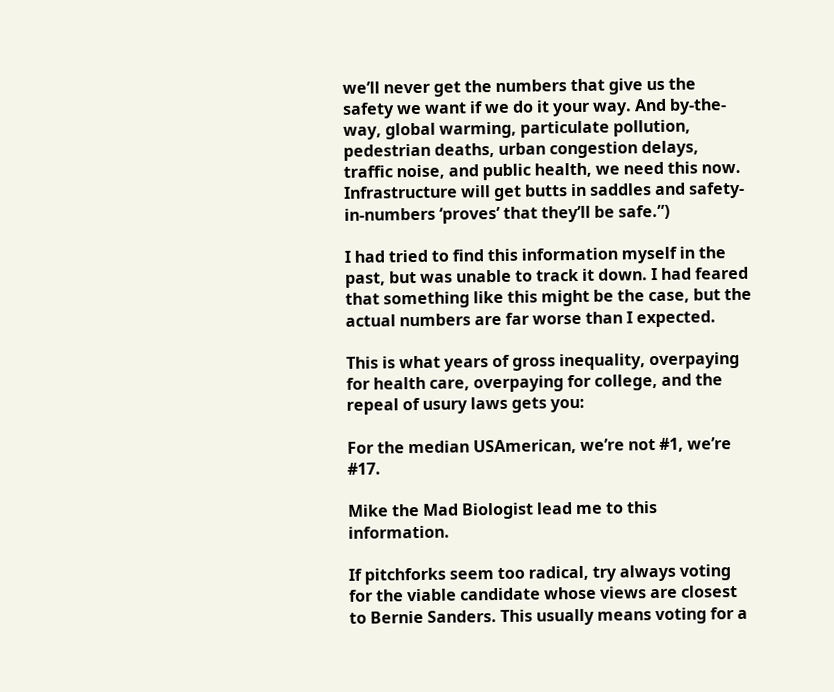we’ll never get the numbers that give us the safety we want if we do it your way. And by-the-way, global warming, particulate pollution, pedestrian deaths, urban congestion delays, traffic noise, and public health, we need this now. Infrastructure will get butts in saddles and safety-in-numbers ‘proves’ that they’ll be safe.”)

I had tried to find this information myself in the past, but was unable to track it down. I had feared that something like this might be the case, but the actual numbers are far worse than I expected.

This is what years of gross inequality, overpaying for health care, overpaying for college, and the repeal of usury laws gets you:

For the median USAmerican, we’re not #1, we’re #17.

Mike the Mad Biologist lead me to this information.

If pitchforks seem too radical, try always voting for the viable candidate whose views are closest to Bernie Sanders. This usually means voting for a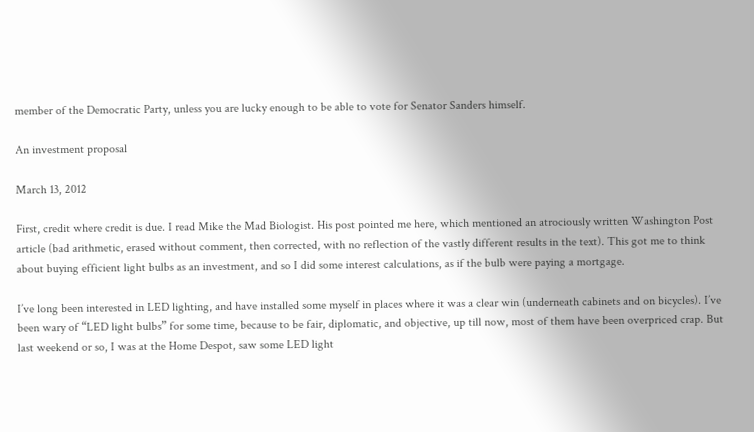member of the Democratic Party, unless you are lucky enough to be able to vote for Senator Sanders himself.

An investment proposal

March 13, 2012

First, credit where credit is due. I read Mike the Mad Biologist. His post pointed me here, which mentioned an atrociously written Washington Post article (bad arithmetic, erased without comment, then corrected, with no reflection of the vastly different results in the text). This got me to think about buying efficient light bulbs as an investment, and so I did some interest calculations, as if the bulb were paying a mortgage.

I’ve long been interested in LED lighting, and have installed some myself in places where it was a clear win (underneath cabinets and on bicycles). I’ve been wary of “LED light bulbs” for some time, because to be fair, diplomatic, and objective, up till now, most of them have been overpriced crap. But last weekend or so, I was at the Home Despot, saw some LED light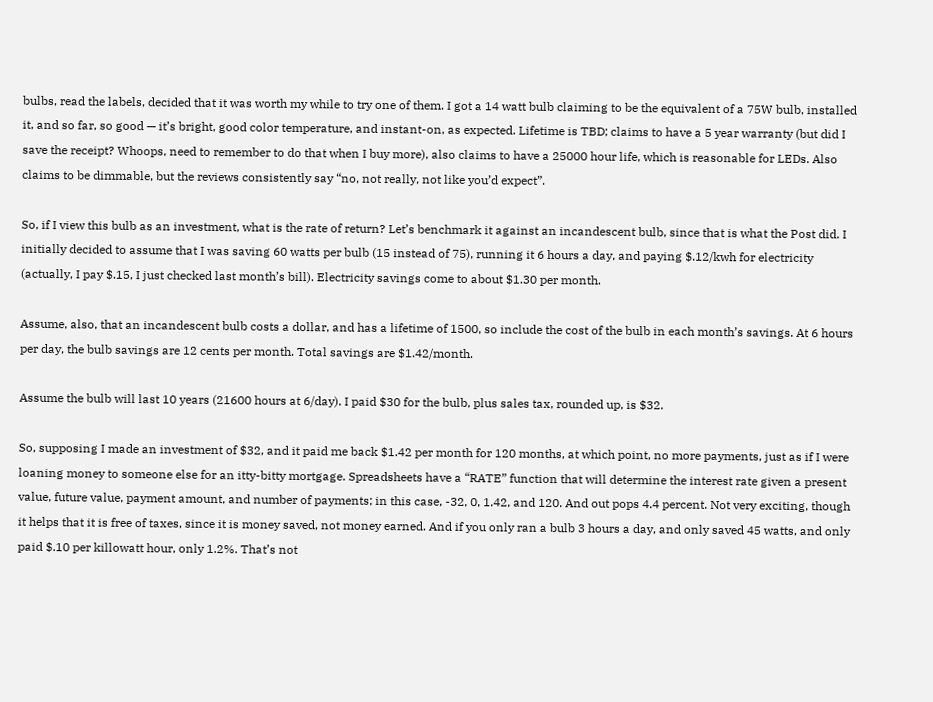bulbs, read the labels, decided that it was worth my while to try one of them. I got a 14 watt bulb claiming to be the equivalent of a 75W bulb, installed it, and so far, so good — it’s bright, good color temperature, and instant-on, as expected. Lifetime is TBD; claims to have a 5 year warranty (but did I save the receipt? Whoops, need to remember to do that when I buy more), also claims to have a 25000 hour life, which is reasonable for LEDs. Also claims to be dimmable, but the reviews consistently say “no, not really, not like you’d expect”.

So, if I view this bulb as an investment, what is the rate of return? Let’s benchmark it against an incandescent bulb, since that is what the Post did. I initially decided to assume that I was saving 60 watts per bulb (15 instead of 75), running it 6 hours a day, and paying $.12/kwh for electricity (actually, I pay $.15, I just checked last month’s bill). Electricity savings come to about $1.30 per month.

Assume, also, that an incandescent bulb costs a dollar, and has a lifetime of 1500, so include the cost of the bulb in each month’s savings. At 6 hours per day, the bulb savings are 12 cents per month. Total savings are $1.42/month.

Assume the bulb will last 10 years (21600 hours at 6/day). I paid $30 for the bulb, plus sales tax, rounded up, is $32.

So, supposing I made an investment of $32, and it paid me back $1.42 per month for 120 months, at which point, no more payments, just as if I were loaning money to someone else for an itty-bitty mortgage. Spreadsheets have a “RATE” function that will determine the interest rate given a present value, future value, payment amount, and number of payments; in this case, -32, 0, 1.42, and 120. And out pops 4.4 percent. Not very exciting, though it helps that it is free of taxes, since it is money saved, not money earned. And if you only ran a bulb 3 hours a day, and only saved 45 watts, and only paid $.10 per killowatt hour, only 1.2%. That’s not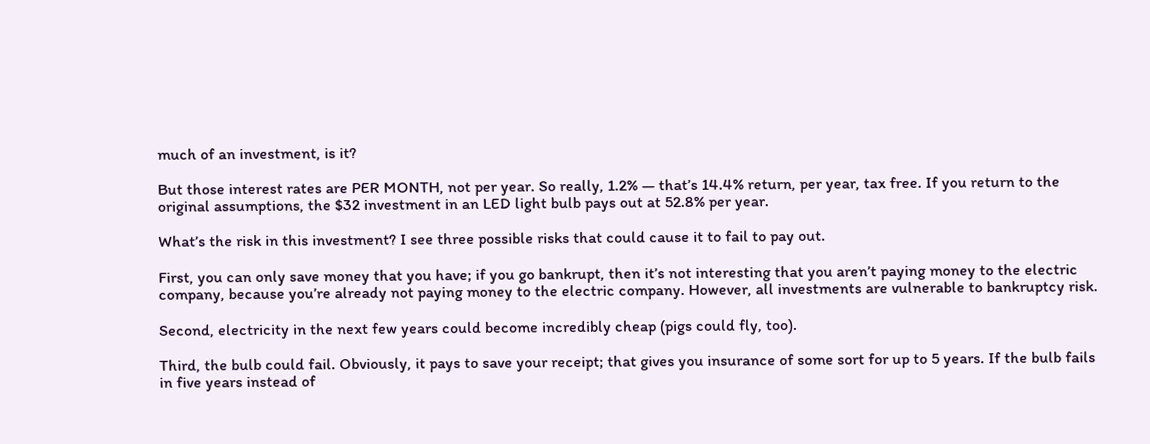much of an investment, is it?

But those interest rates are PER MONTH, not per year. So really, 1.2% — that’s 14.4% return, per year, tax free. If you return to the original assumptions, the $32 investment in an LED light bulb pays out at 52.8% per year.

What’s the risk in this investment? I see three possible risks that could cause it to fail to pay out.

First, you can only save money that you have; if you go bankrupt, then it’s not interesting that you aren’t paying money to the electric company, because you’re already not paying money to the electric company. However, all investments are vulnerable to bankruptcy risk.

Second, electricity in the next few years could become incredibly cheap (pigs could fly, too).

Third, the bulb could fail. Obviously, it pays to save your receipt; that gives you insurance of some sort for up to 5 years. If the bulb fails in five years instead of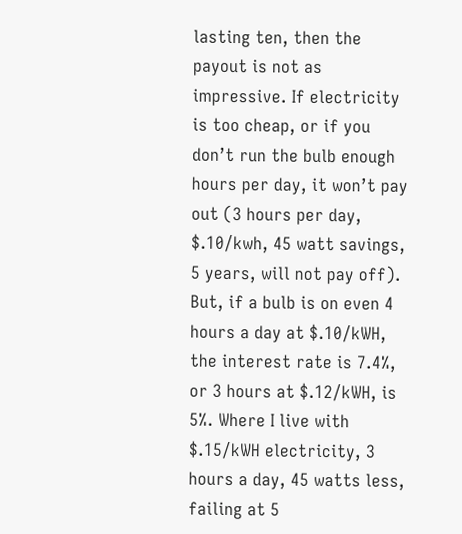lasting ten, then the payout is not as impressive. If electricity is too cheap, or if you don’t run the bulb enough hours per day, it won’t pay out (3 hours per day, $.10/kwh, 45 watt savings, 5 years, will not pay off). But, if a bulb is on even 4 hours a day at $.10/kWH, the interest rate is 7.4%, or 3 hours at $.12/kWH, is 5%. Where I live with $.15/kWH electricity, 3 hours a day, 45 watts less, failing at 5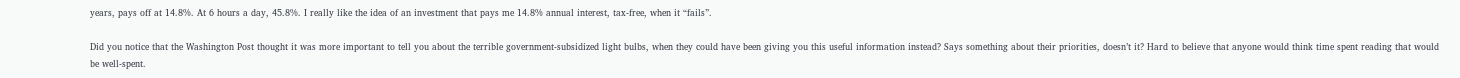years, pays off at 14.8%. At 6 hours a day, 45.8%. I really like the idea of an investment that pays me 14.8% annual interest, tax-free, when it “fails”.

Did you notice that the Washington Post thought it was more important to tell you about the terrible government-subsidized light bulbs, when they could have been giving you this useful information instead? Says something about their priorities, doesn’t it? Hard to believe that anyone would think time spent reading that would be well-spent.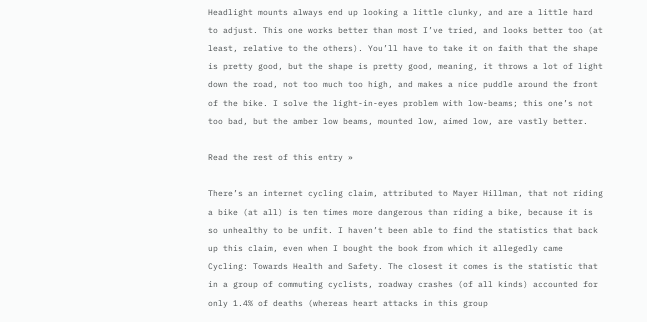Headlight mounts always end up looking a little clunky, and are a little hard to adjust. This one works better than most I’ve tried, and looks better too (at least, relative to the others). You’ll have to take it on faith that the shape is pretty good, but the shape is pretty good, meaning, it throws a lot of light down the road, not too much too high, and makes a nice puddle around the front of the bike. I solve the light-in-eyes problem with low-beams; this one’s not too bad, but the amber low beams, mounted low, aimed low, are vastly better.

Read the rest of this entry »

There’s an internet cycling claim, attributed to Mayer Hillman, that not riding a bike (at all) is ten times more dangerous than riding a bike, because it is so unhealthy to be unfit. I haven’t been able to find the statistics that back up this claim, even when I bought the book from which it allegedly came Cycling: Towards Health and Safety. The closest it comes is the statistic that in a group of commuting cyclists, roadway crashes (of all kinds) accounted for only 1.4% of deaths (whereas heart attacks in this group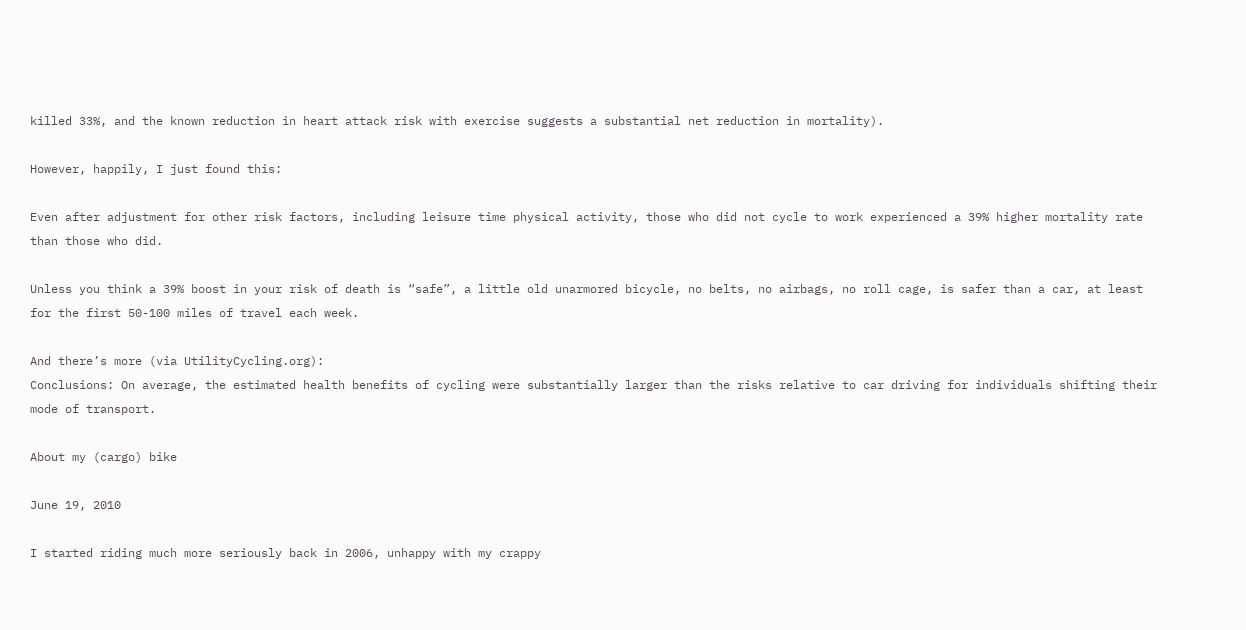killed 33%, and the known reduction in heart attack risk with exercise suggests a substantial net reduction in mortality).

However, happily, I just found this:

Even after adjustment for other risk factors, including leisure time physical activity, those who did not cycle to work experienced a 39% higher mortality rate than those who did.

Unless you think a 39% boost in your risk of death is “safe”, a little old unarmored bicycle, no belts, no airbags, no roll cage, is safer than a car, at least for the first 50-100 miles of travel each week.

And there’s more (via UtilityCycling.org):
Conclusions: On average, the estimated health benefits of cycling were substantially larger than the risks relative to car driving for individuals shifting their mode of transport.

About my (cargo) bike

June 19, 2010

I started riding much more seriously back in 2006, unhappy with my crappy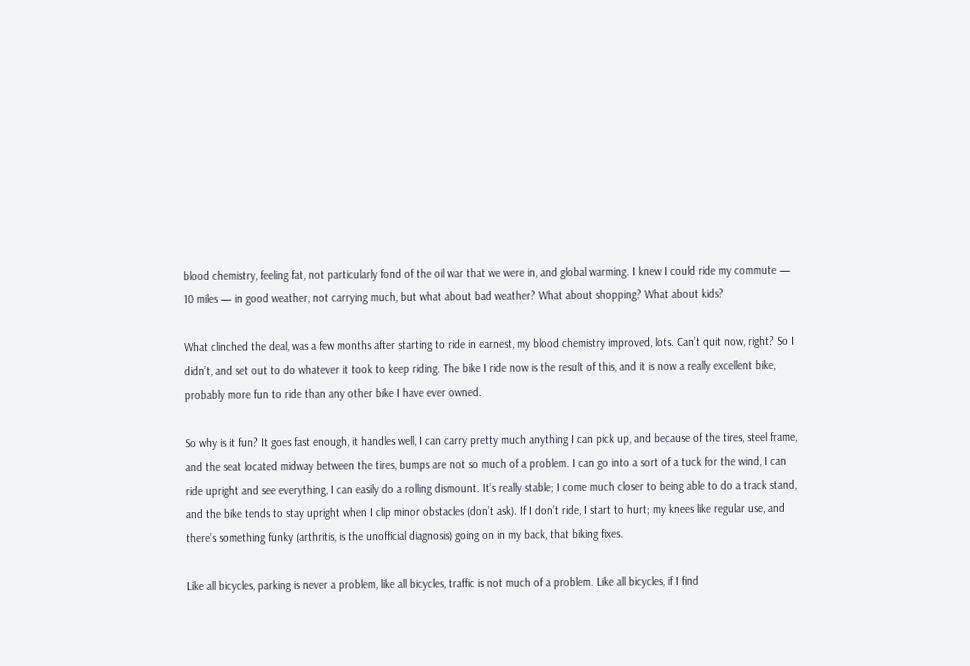blood chemistry, feeling fat, not particularly fond of the oil war that we were in, and global warming. I knew I could ride my commute — 10 miles — in good weather, not carrying much, but what about bad weather? What about shopping? What about kids?

What clinched the deal, was a few months after starting to ride in earnest, my blood chemistry improved, lots. Can’t quit now, right? So I didn’t, and set out to do whatever it took to keep riding. The bike I ride now is the result of this, and it is now a really excellent bike, probably more fun to ride than any other bike I have ever owned.

So why is it fun? It goes fast enough, it handles well, I can carry pretty much anything I can pick up, and because of the tires, steel frame, and the seat located midway between the tires, bumps are not so much of a problem. I can go into a sort of a tuck for the wind, I can ride upright and see everything, I can easily do a rolling dismount. It’s really stable; I come much closer to being able to do a track stand, and the bike tends to stay upright when I clip minor obstacles (don’t ask). If I don’t ride, I start to hurt; my knees like regular use, and there’s something funky (arthritis, is the unofficial diagnosis) going on in my back, that biking fixes.

Like all bicycles, parking is never a problem, like all bicycles, traffic is not much of a problem. Like all bicycles, if I find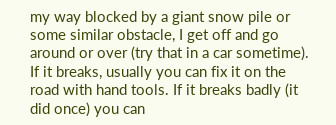my way blocked by a giant snow pile or some similar obstacle, I get off and go around or over (try that in a car sometime). If it breaks, usually you can fix it on the road with hand tools. If it breaks badly (it did once) you can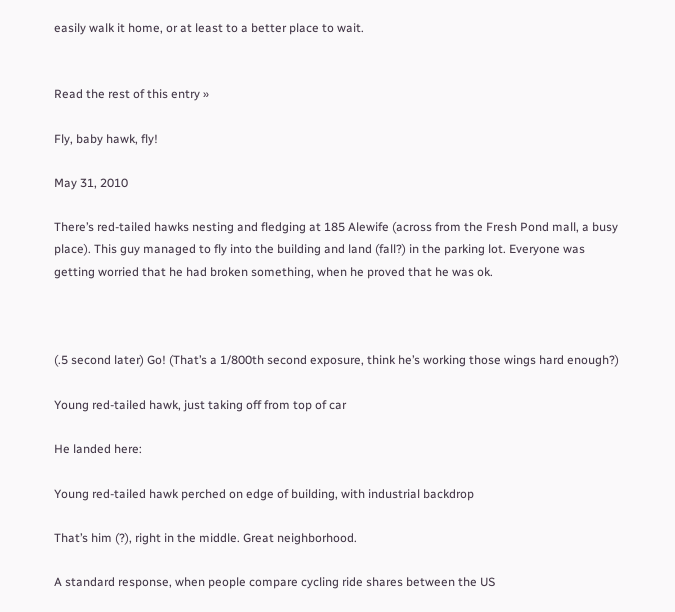easily walk it home, or at least to a better place to wait.


Read the rest of this entry »

Fly, baby hawk, fly!

May 31, 2010

There’s red-tailed hawks nesting and fledging at 185 Alewife (across from the Fresh Pond mall, a busy place). This guy managed to fly into the building and land (fall?) in the parking lot. Everyone was getting worried that he had broken something, when he proved that he was ok.



(.5 second later) Go! (That’s a 1/800th second exposure, think he’s working those wings hard enough?)

Young red-tailed hawk, just taking off from top of car

He landed here:

Young red-tailed hawk perched on edge of building, with industrial backdrop

That’s him (?), right in the middle. Great neighborhood.

A standard response, when people compare cycling ride shares between the US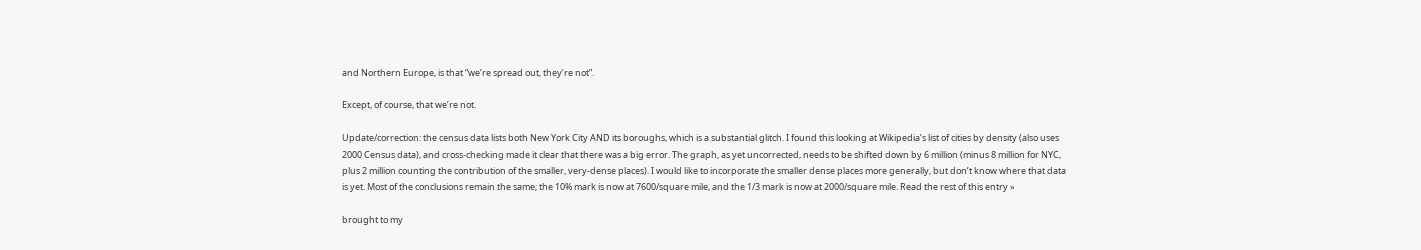and Northern Europe, is that “we’re spread out, they’re not”.

Except, of course, that we’re not.

Update/correction: the census data lists both New York City AND its boroughs, which is a substantial glitch. I found this looking at Wikipedia’s list of cities by density (also uses 2000 Census data), and cross-checking made it clear that there was a big error. The graph, as yet uncorrected, needs to be shifted down by 6 million (minus 8 million for NYC, plus 2 million counting the contribution of the smaller, very-dense places). I would like to incorporate the smaller dense places more generally, but don’t know where that data is yet. Most of the conclusions remain the same; the 10% mark is now at 7600/square mile, and the 1/3 mark is now at 2000/square mile. Read the rest of this entry »

brought to my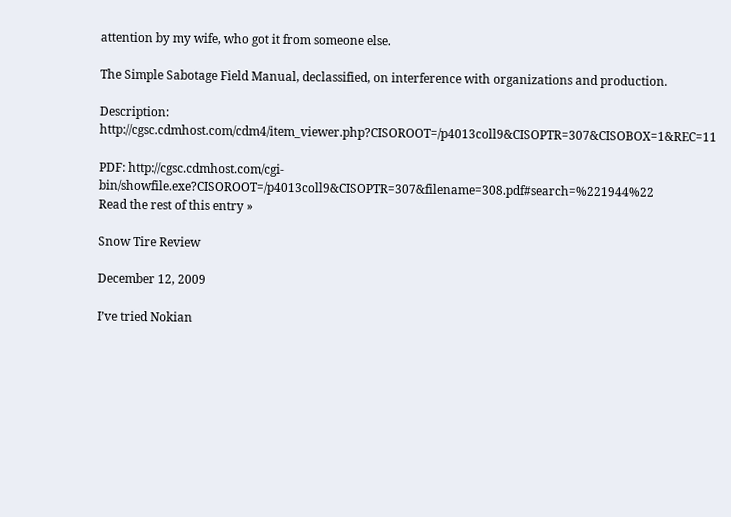attention by my wife, who got it from someone else.

The Simple Sabotage Field Manual, declassified, on interference with organizations and production.

Description: http://cgsc.cdmhost.com/cdm4/item_viewer.php?CISOROOT=/p4013coll9&CISOPTR=307&CISOBOX=1&REC=11

PDF: http://cgsc.cdmhost.com/cgi-bin/showfile.exe?CISOROOT=/p4013coll9&CISOPTR=307&filename=308.pdf#search=%221944%22
Read the rest of this entry »

Snow Tire Review

December 12, 2009

I’ve tried Nokian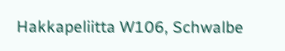Hakkapeliitta W106, Schwalbe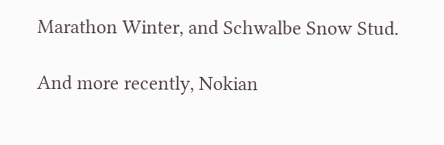Marathon Winter, and Schwalbe Snow Stud.

And more recently, Nokian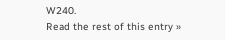W240.
Read the rest of this entry »